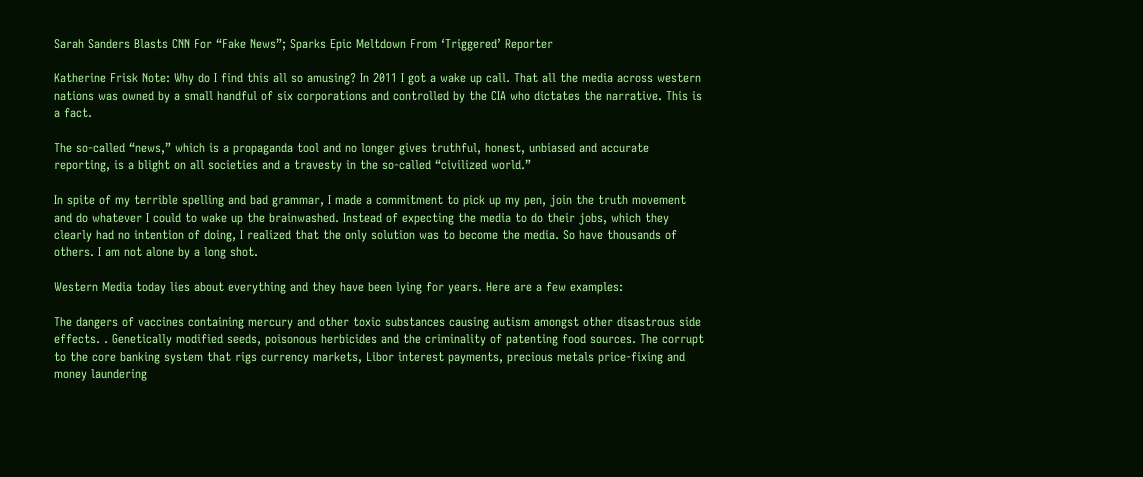Sarah Sanders Blasts CNN For “Fake News”; Sparks Epic Meltdown From ‘Triggered’ Reporter

Katherine Frisk Note: Why do I find this all so amusing? In 2011 I got a wake up call. That all the media across western nations was owned by a small handful of six corporations and controlled by the CIA who dictates the narrative. This is a fact.

The so-called “news,” which is a propaganda tool and no longer gives truthful, honest, unbiased and accurate reporting, is a blight on all societies and a travesty in the so-called “civilized world.”

In spite of my terrible spelling and bad grammar, I made a commitment to pick up my pen, join the truth movement and do whatever I could to wake up the brainwashed. Instead of expecting the media to do their jobs, which they clearly had no intention of doing, I realized that the only solution was to become the media. So have thousands of others. I am not alone by a long shot.

Western Media today lies about everything and they have been lying for years. Here are a few examples:

The dangers of vaccines containing mercury and other toxic substances causing autism amongst other disastrous side effects. . Genetically modified seeds, poisonous herbicides and the criminality of patenting food sources. The corrupt to the core banking system that rigs currency markets, Libor interest payments, precious metals price-fixing and money laundering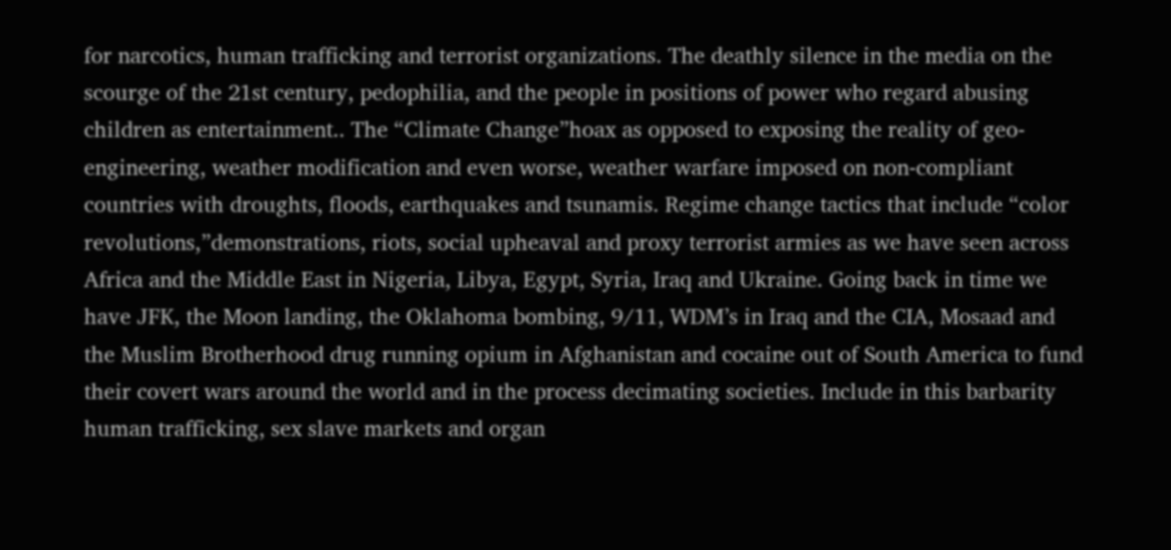for narcotics, human trafficking and terrorist organizations. The deathly silence in the media on the scourge of the 21st century, pedophilia, and the people in positions of power who regard abusing children as entertainment.. The “Climate Change”hoax as opposed to exposing the reality of geo-engineering, weather modification and even worse, weather warfare imposed on non-compliant countries with droughts, floods, earthquakes and tsunamis. Regime change tactics that include “color revolutions,”demonstrations, riots, social upheaval and proxy terrorist armies as we have seen across Africa and the Middle East in Nigeria, Libya, Egypt, Syria, Iraq and Ukraine. Going back in time we have JFK, the Moon landing, the Oklahoma bombing, 9/11, WDM’s in Iraq and the CIA, Mosaad and the Muslim Brotherhood drug running opium in Afghanistan and cocaine out of South America to fund their covert wars around the world and in the process decimating societies. Include in this barbarity human trafficking, sex slave markets and organ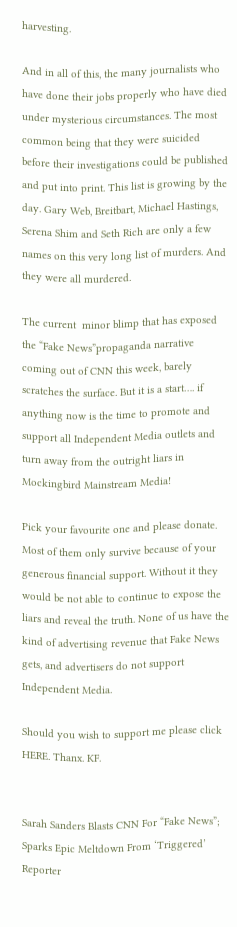harvesting.

And in all of this, the many journalists who have done their jobs properly who have died under mysterious circumstances. The most common being that they were suicided before their investigations could be published and put into print. This list is growing by the day. Gary Web, Breitbart, Michael Hastings, Serena Shim and Seth Rich are only a few names on this very long list of murders. And they were all murdered.

The current  minor blimp that has exposed the “Fake News”propaganda narrative coming out of CNN this week, barely scratches the surface. But it is a start…. if anything now is the time to promote and support all Independent Media outlets and turn away from the outright liars in Mockingbird Mainstream Media!

Pick your favourite one and please donate. Most of them only survive because of your generous financial support. Without it they would be not able to continue to expose the liars and reveal the truth. None of us have the kind of advertising revenue that Fake News gets, and advertisers do not support Independent Media.

Should you wish to support me please click HERE. Thanx. KF.


Sarah Sanders Blasts CNN For “Fake News”; Sparks Epic Meltdown From ‘Triggered’ Reporter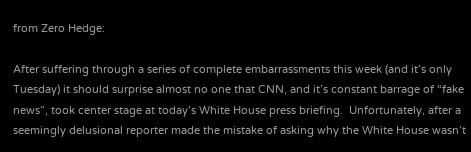from Zero Hedge:

After suffering through a series of complete embarrassments this week (and it’s only Tuesday) it should surprise almost no one that CNN, and it’s constant barrage of “fake news”, took center stage at today’s White House press briefing.  Unfortunately, after a seemingly delusional reporter made the mistake of asking why the White House wasn’t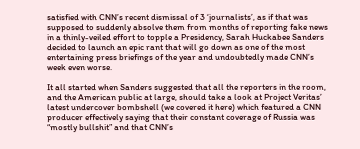satisfied with CNN’s recent dismissal of 3 ‘journalists’, as if that was supposed to suddenly absolve them from months of reporting fake news in a thinly-veiled effort to topple a Presidency, Sarah Huckabee Sanders decided to launch an epic rant that will go down as one of the most entertaining press briefings of the year and undoubtedly made CNN’s week even worse.

It all started when Sanders suggested that all the reporters in the room, and the American public at large, should take a look at Project Veritas’ latest undercover bombshell (we covered it here) which featured a CNN producer effectively saying that their constant coverage of Russia was “mostly bullshit” and that CNN’s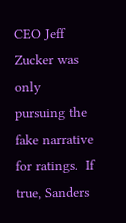CEO Jeff Zucker was only pursuing the fake narrative for ratings.  If true, Sanders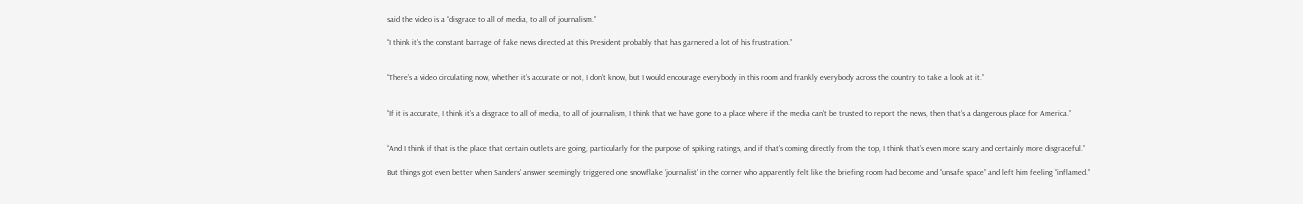said the video is a “disgrace to all of media, to all of journalism.”

“I think it’s the constant barrage of fake news directed at this President probably that has garnered a lot of his frustration.”


“There’s a video circulating now, whether it’s accurate or not, I don’t know, but I would encourage everybody in this room and frankly everybody across the country to take a look at it.”


“If it is accurate, I think it’s a disgrace to all of media, to all of journalism, I think that we have gone to a place where if the media can’t be trusted to report the news, then that’s a dangerous place for America.”


“And I think if that is the place that certain outlets are going, particularly for the purpose of spiking ratings, and if that’s coming directly from the top, I think that’s even more scary and certainly more disgraceful.”

But things got even better when Sanders’ answer seemingly triggered one snowflake ‘journalist’ in the corner who apparently felt like the briefing room had become and “unsafe space” and left him feeling “inflamed.”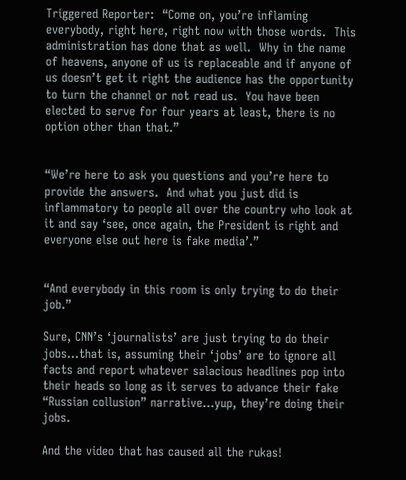Triggered Reporter:  “Come on, you’re inflaming everybody, right here, right now with those words.  This administration has done that as well.  Why in the name of heavens, anyone of us is replaceable and if anyone of us doesn’t get it right the audience has the opportunity to turn the channel or not read us.  You have been elected to serve for four years at least, there is no option other than that.”


“We’re here to ask you questions and you’re here to provide the answers.  And what you just did is inflammatory to people all over the country who look at it and say ‘see, once again, the President is right and everyone else out here is fake media’.”


“And everybody in this room is only trying to do their job.”

Sure, CNN’s ‘journalists’ are just trying to do their jobs…that is, assuming their ‘jobs’ are to ignore all facts and report whatever salacious headlines pop into their heads so long as it serves to advance their fake “Russian collusion” narrative…yup, they’re doing their jobs.

And the video that has caused all the rukas!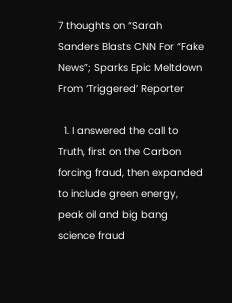7 thoughts on “Sarah Sanders Blasts CNN For “Fake News”; Sparks Epic Meltdown From ‘Triggered’ Reporter

  1. I answered the call to Truth, first on the Carbon forcing fraud, then expanded to include green energy, peak oil and big bang science fraud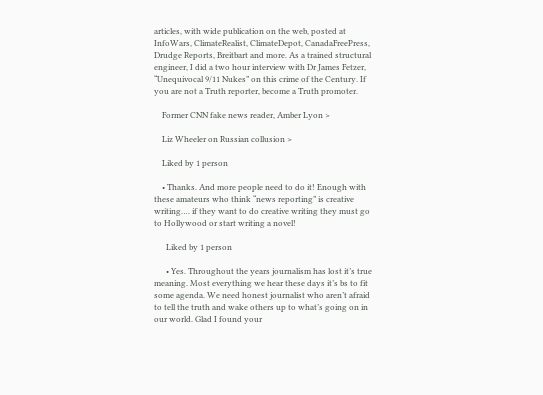articles, with wide publication on the web, posted at InfoWars, ClimateRealist, ClimateDepot, CanadaFreePress, Drudge Reports, Breitbart and more. As a trained structural engineer, I did a two hour interview with Dr James Fetzer, “Unequivocal 9/11 Nukes” on this crime of the Century. If you are not a Truth reporter, become a Truth promoter.

    Former CNN fake news reader, Amber Lyon >

    Liz Wheeler on Russian collusion >

    Liked by 1 person

    • Thanks. And more people need to do it! Enough with these amateurs who think “news reporting” is creative writing…. if they want to do creative writing they must go to Hollywood or start writing a novel!

      Liked by 1 person

      • Yes. Throughout the years journalism has lost it’s true meaning. Most everything we hear these days it’s bs to fit some agenda. We need honest journalist who aren’t afraid to tell the truth and wake others up to what’s going on in our world. Glad I found your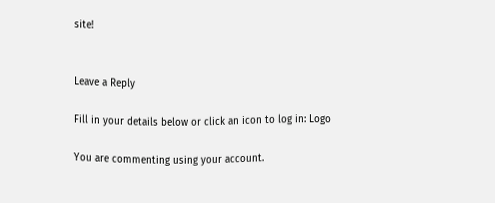site!


Leave a Reply

Fill in your details below or click an icon to log in: Logo

You are commenting using your account.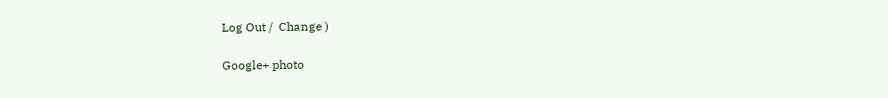Log Out /  Change )

Google+ photo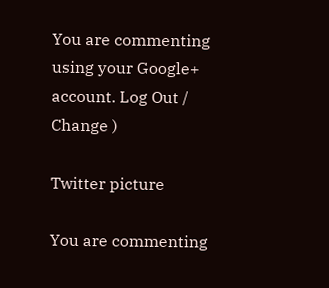You are commenting using your Google+ account. Log Out /  Change )

Twitter picture

You are commenting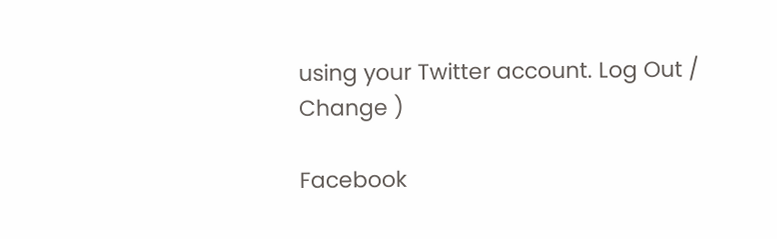using your Twitter account. Log Out /  Change )

Facebook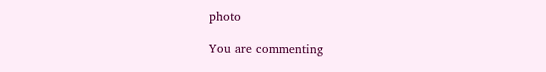photo

You are commenting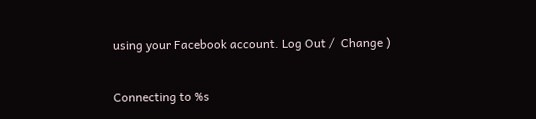using your Facebook account. Log Out /  Change )


Connecting to %s